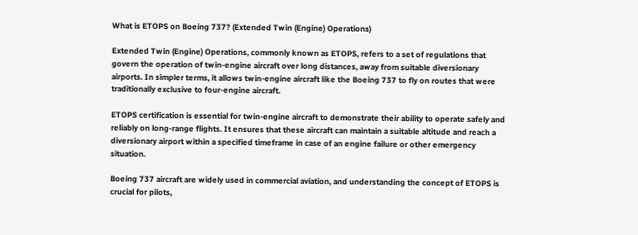What is ETOPS on Boeing 737? (Extended Twin (Engine) Operations)

Extended Twin (Engine) Operations, commonly known as ETOPS, refers to a set of regulations that govern the operation of twin-engine aircraft over long distances, away from suitable diversionary airports. In simpler terms, it allows twin-engine aircraft like the Boeing 737 to fly on routes that were traditionally exclusive to four-engine aircraft.

ETOPS certification is essential for twin-engine aircraft to demonstrate their ability to operate safely and reliably on long-range flights. It ensures that these aircraft can maintain a suitable altitude and reach a diversionary airport within a specified timeframe in case of an engine failure or other emergency situation.

Boeing 737 aircraft are widely used in commercial aviation, and understanding the concept of ETOPS is crucial for pilots,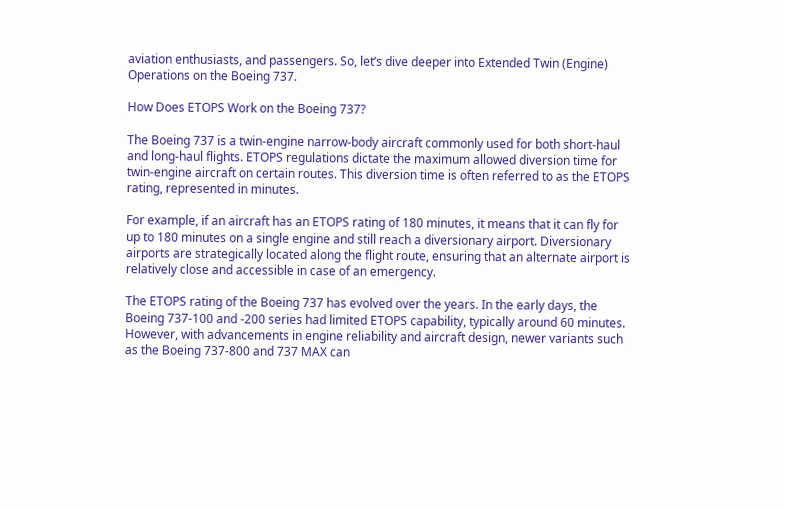aviation enthusiasts, and passengers. So, let’s dive deeper into Extended Twin (Engine) Operations on the Boeing 737.

How Does ETOPS Work on the Boeing 737?

The Boeing 737 is a twin-engine narrow-body aircraft commonly used for both short-haul and long-haul flights. ETOPS regulations dictate the maximum allowed diversion time for twin-engine aircraft on certain routes. This diversion time is often referred to as the ETOPS rating, represented in minutes.

For example, if an aircraft has an ETOPS rating of 180 minutes, it means that it can fly for up to 180 minutes on a single engine and still reach a diversionary airport. Diversionary airports are strategically located along the flight route, ensuring that an alternate airport is relatively close and accessible in case of an emergency.

The ETOPS rating of the Boeing 737 has evolved over the years. In the early days, the Boeing 737-100 and -200 series had limited ETOPS capability, typically around 60 minutes. However, with advancements in engine reliability and aircraft design, newer variants such as the Boeing 737-800 and 737 MAX can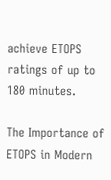achieve ETOPS ratings of up to 180 minutes.

The Importance of ETOPS in Modern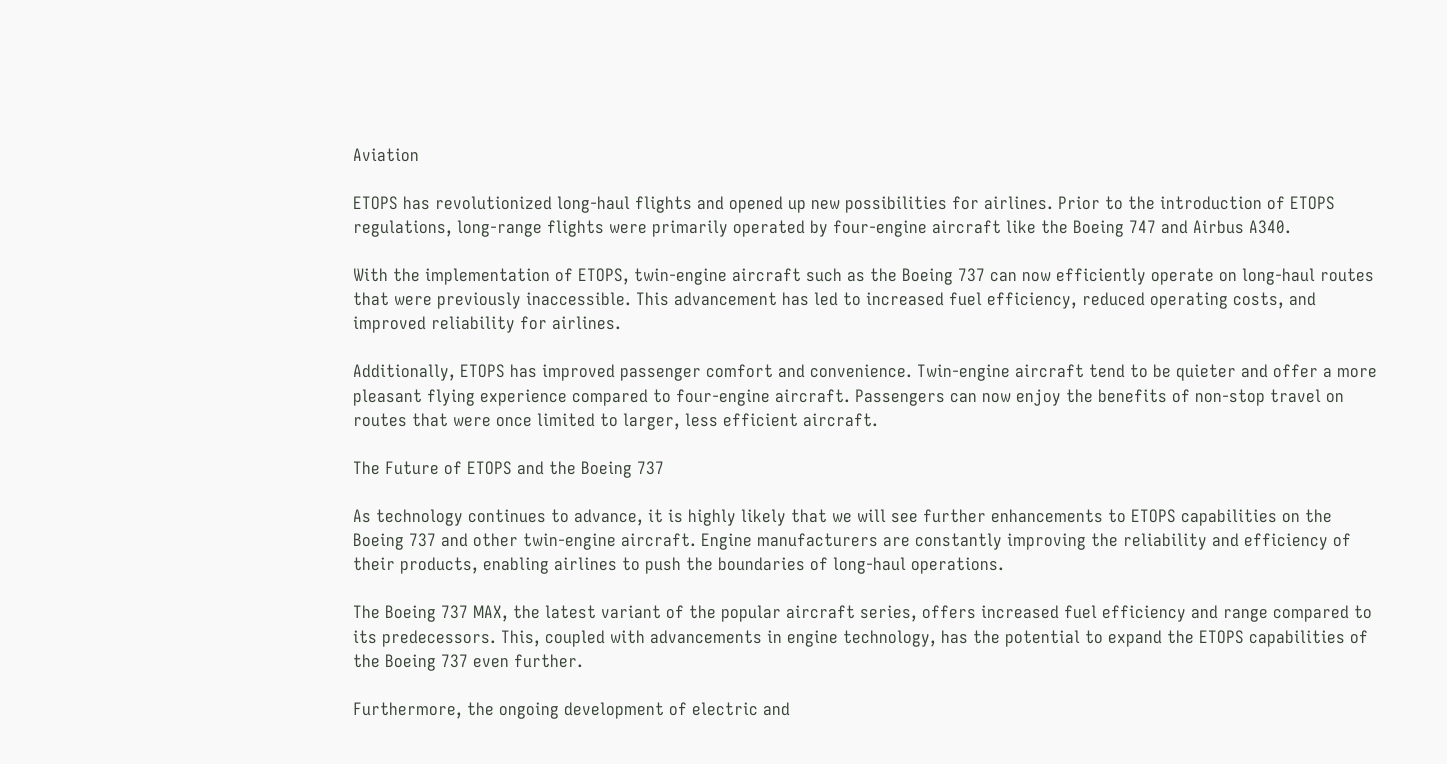Aviation

ETOPS has revolutionized long-haul flights and opened up new possibilities for airlines. Prior to the introduction of ETOPS regulations, long-range flights were primarily operated by four-engine aircraft like the Boeing 747 and Airbus A340.

With the implementation of ETOPS, twin-engine aircraft such as the Boeing 737 can now efficiently operate on long-haul routes that were previously inaccessible. This advancement has led to increased fuel efficiency, reduced operating costs, and improved reliability for airlines.

Additionally, ETOPS has improved passenger comfort and convenience. Twin-engine aircraft tend to be quieter and offer a more pleasant flying experience compared to four-engine aircraft. Passengers can now enjoy the benefits of non-stop travel on routes that were once limited to larger, less efficient aircraft.

The Future of ETOPS and the Boeing 737

As technology continues to advance, it is highly likely that we will see further enhancements to ETOPS capabilities on the Boeing 737 and other twin-engine aircraft. Engine manufacturers are constantly improving the reliability and efficiency of their products, enabling airlines to push the boundaries of long-haul operations.

The Boeing 737 MAX, the latest variant of the popular aircraft series, offers increased fuel efficiency and range compared to its predecessors. This, coupled with advancements in engine technology, has the potential to expand the ETOPS capabilities of the Boeing 737 even further.

Furthermore, the ongoing development of electric and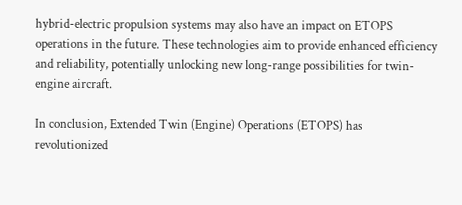hybrid-electric propulsion systems may also have an impact on ETOPS operations in the future. These technologies aim to provide enhanced efficiency and reliability, potentially unlocking new long-range possibilities for twin-engine aircraft.

In conclusion, Extended Twin (Engine) Operations (ETOPS) has revolutionized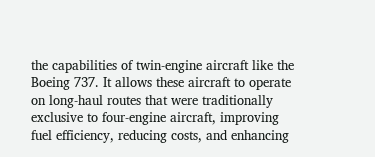the capabilities of twin-engine aircraft like the Boeing 737. It allows these aircraft to operate on long-haul routes that were traditionally exclusive to four-engine aircraft, improving fuel efficiency, reducing costs, and enhancing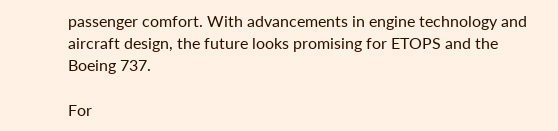passenger comfort. With advancements in engine technology and aircraft design, the future looks promising for ETOPS and the Boeing 737.

For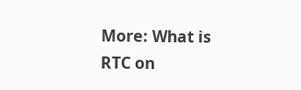More: What is RTC on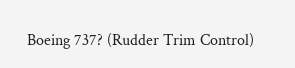Boeing 737? (Rudder Trim Control)